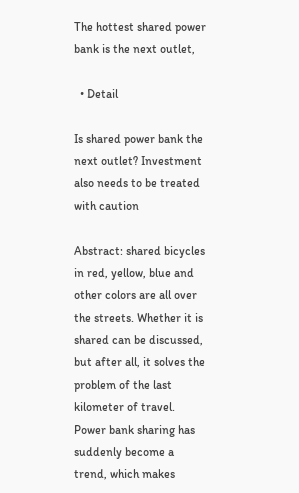The hottest shared power bank is the next outlet,

  • Detail

Is shared power bank the next outlet? Investment also needs to be treated with caution

Abstract: shared bicycles in red, yellow, blue and other colors are all over the streets. Whether it is shared can be discussed, but after all, it solves the problem of the last kilometer of travel. Power bank sharing has suddenly become a trend, which makes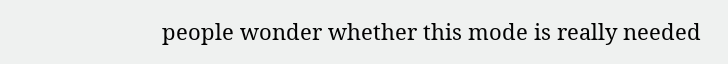people wonder whether this mode is really needed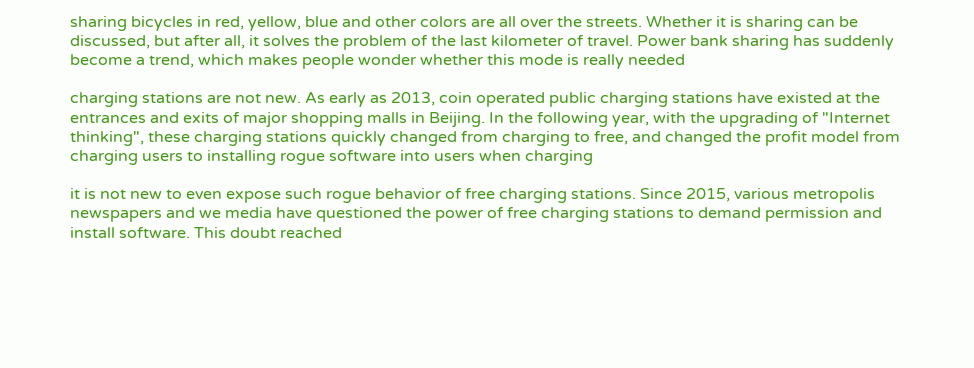sharing bicycles in red, yellow, blue and other colors are all over the streets. Whether it is sharing can be discussed, but after all, it solves the problem of the last kilometer of travel. Power bank sharing has suddenly become a trend, which makes people wonder whether this mode is really needed

charging stations are not new. As early as 2013, coin operated public charging stations have existed at the entrances and exits of major shopping malls in Beijing. In the following year, with the upgrading of "Internet thinking", these charging stations quickly changed from charging to free, and changed the profit model from charging users to installing rogue software into users when charging

it is not new to even expose such rogue behavior of free charging stations. Since 2015, various metropolis newspapers and we media have questioned the power of free charging stations to demand permission and install software. This doubt reached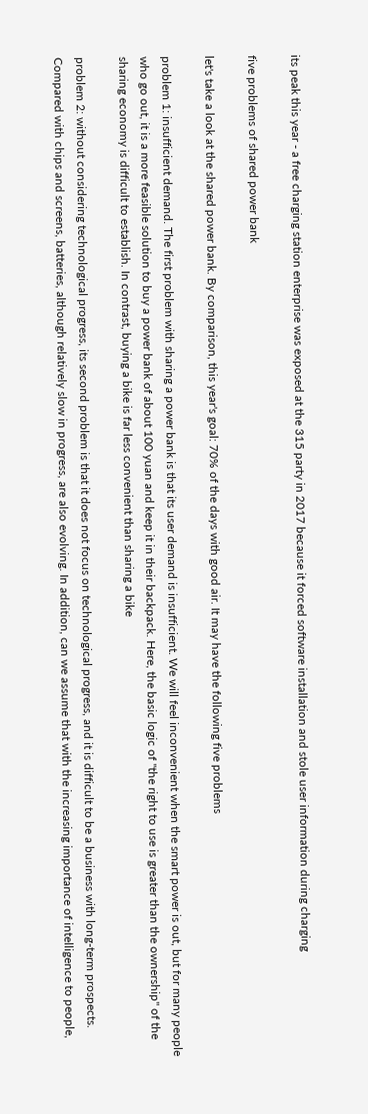its peak this year - a free charging station enterprise was exposed at the 315 party in 2017 because it forced software installation and stole user information during charging

five problems of shared power bank

let's take a look at the shared power bank. By comparison, this year's goal: 70% of the days with good air. It may have the following five problems

problem 1: insufficient demand. The first problem with sharing a power bank is that its user demand is insufficient. We will feel inconvenient when the smart power is out, but for many people who go out, it is a more feasible solution to buy a power bank of about 100 yuan and keep it in their backpack. Here, the basic logic of "the right to use is greater than the ownership" of the sharing economy is difficult to establish. In contrast, buying a bike is far less convenient than sharing a bike

problem 2: without considering technological progress, its second problem is that it does not focus on technological progress, and it is difficult to be a business with long-term prospects. Compared with chips and screens, batteries, although relatively slow in progress, are also evolving. In addition, can we assume that with the increasing importance of intelligence to people,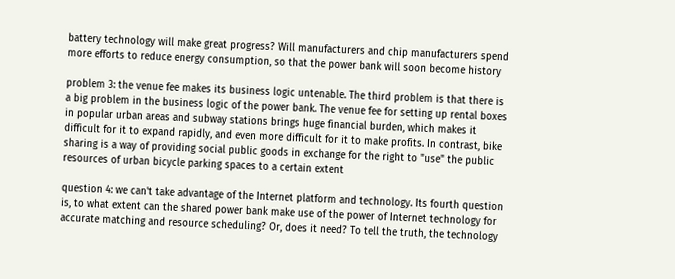battery technology will make great progress? Will manufacturers and chip manufacturers spend more efforts to reduce energy consumption, so that the power bank will soon become history

problem 3: the venue fee makes its business logic untenable. The third problem is that there is a big problem in the business logic of the power bank. The venue fee for setting up rental boxes in popular urban areas and subway stations brings huge financial burden, which makes it difficult for it to expand rapidly, and even more difficult for it to make profits. In contrast, bike sharing is a way of providing social public goods in exchange for the right to "use" the public resources of urban bicycle parking spaces to a certain extent

question 4: we can't take advantage of the Internet platform and technology. Its fourth question is, to what extent can the shared power bank make use of the power of Internet technology for accurate matching and resource scheduling? Or, does it need? To tell the truth, the technology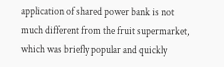application of shared power bank is not much different from the fruit supermarket, which was briefly popular and quickly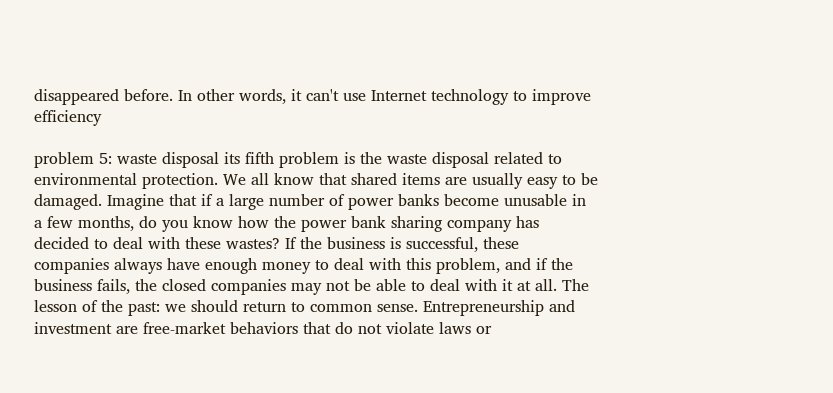disappeared before. In other words, it can't use Internet technology to improve efficiency

problem 5: waste disposal its fifth problem is the waste disposal related to environmental protection. We all know that shared items are usually easy to be damaged. Imagine that if a large number of power banks become unusable in a few months, do you know how the power bank sharing company has decided to deal with these wastes? If the business is successful, these companies always have enough money to deal with this problem, and if the business fails, the closed companies may not be able to deal with it at all. The lesson of the past: we should return to common sense. Entrepreneurship and investment are free-market behaviors that do not violate laws or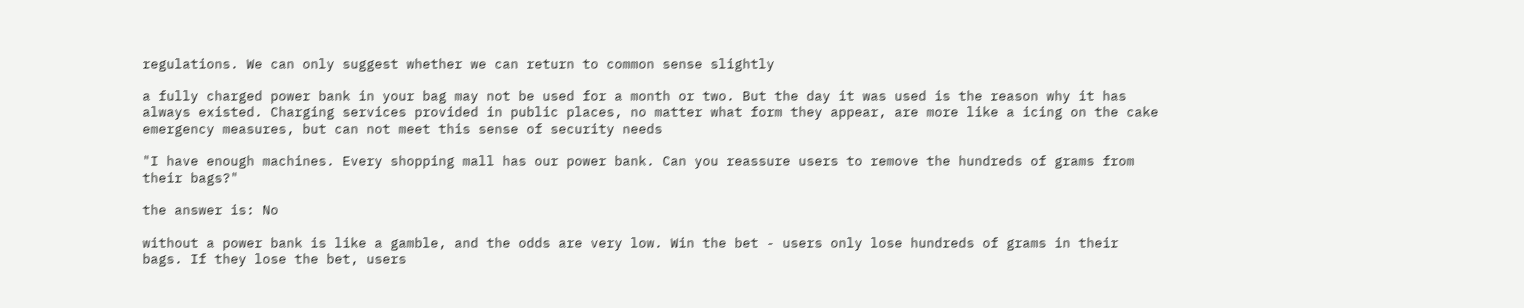regulations. We can only suggest whether we can return to common sense slightly

a fully charged power bank in your bag may not be used for a month or two. But the day it was used is the reason why it has always existed. Charging services provided in public places, no matter what form they appear, are more like a icing on the cake emergency measures, but can not meet this sense of security needs

"I have enough machines. Every shopping mall has our power bank. Can you reassure users to remove the hundreds of grams from their bags?"

the answer is: No

without a power bank is like a gamble, and the odds are very low. Win the bet - users only lose hundreds of grams in their bags. If they lose the bet, users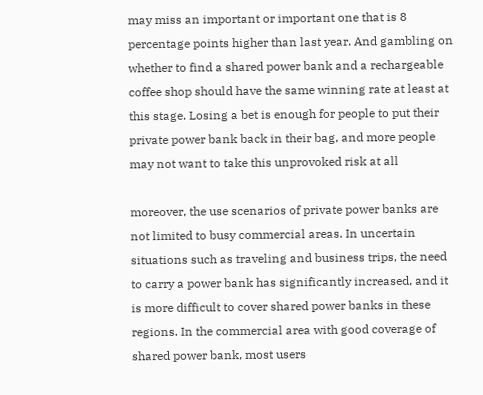may miss an important or important one that is 8 percentage points higher than last year. And gambling on whether to find a shared power bank and a rechargeable coffee shop should have the same winning rate at least at this stage. Losing a bet is enough for people to put their private power bank back in their bag, and more people may not want to take this unprovoked risk at all

moreover, the use scenarios of private power banks are not limited to busy commercial areas. In uncertain situations such as traveling and business trips, the need to carry a power bank has significantly increased, and it is more difficult to cover shared power banks in these regions. In the commercial area with good coverage of shared power bank, most users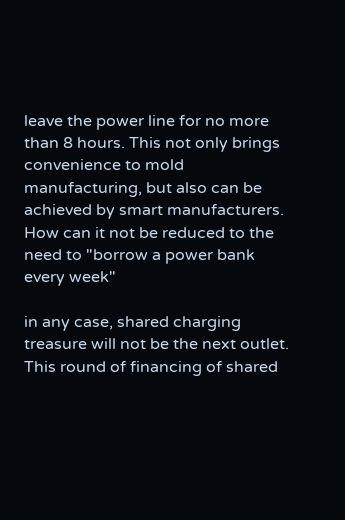leave the power line for no more than 8 hours. This not only brings convenience to mold manufacturing, but also can be achieved by smart manufacturers. How can it not be reduced to the need to "borrow a power bank every week"

in any case, shared charging treasure will not be the next outlet. This round of financing of shared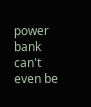power bank can't even be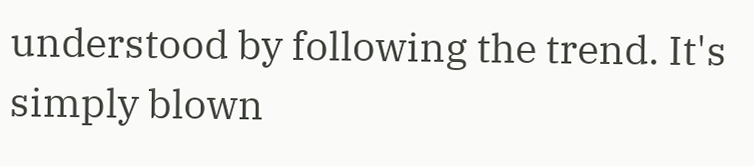understood by following the trend. It's simply blown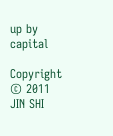up by capital

Copyright © 2011 JIN SHI